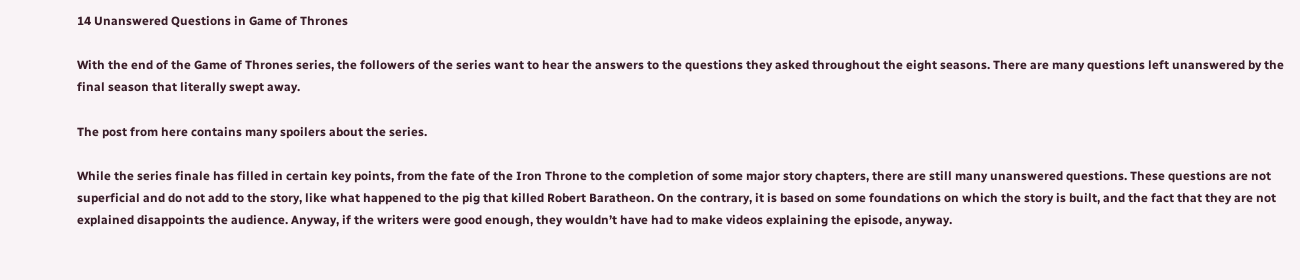14 Unanswered Questions in Game of Thrones

With the end of the Game of Thrones series, the followers of the series want to hear the answers to the questions they asked throughout the eight seasons. There are many questions left unanswered by the final season that literally swept away.

The post from here contains many spoilers about the series.

While the series finale has filled in certain key points, from the fate of the Iron Throne to the completion of some major story chapters, there are still many unanswered questions. These questions are not superficial and do not add to the story, like what happened to the pig that killed Robert Baratheon. On the contrary, it is based on some foundations on which the story is built, and the fact that they are not explained disappoints the audience. Anyway, if the writers were good enough, they wouldn’t have had to make videos explaining the episode, anyway.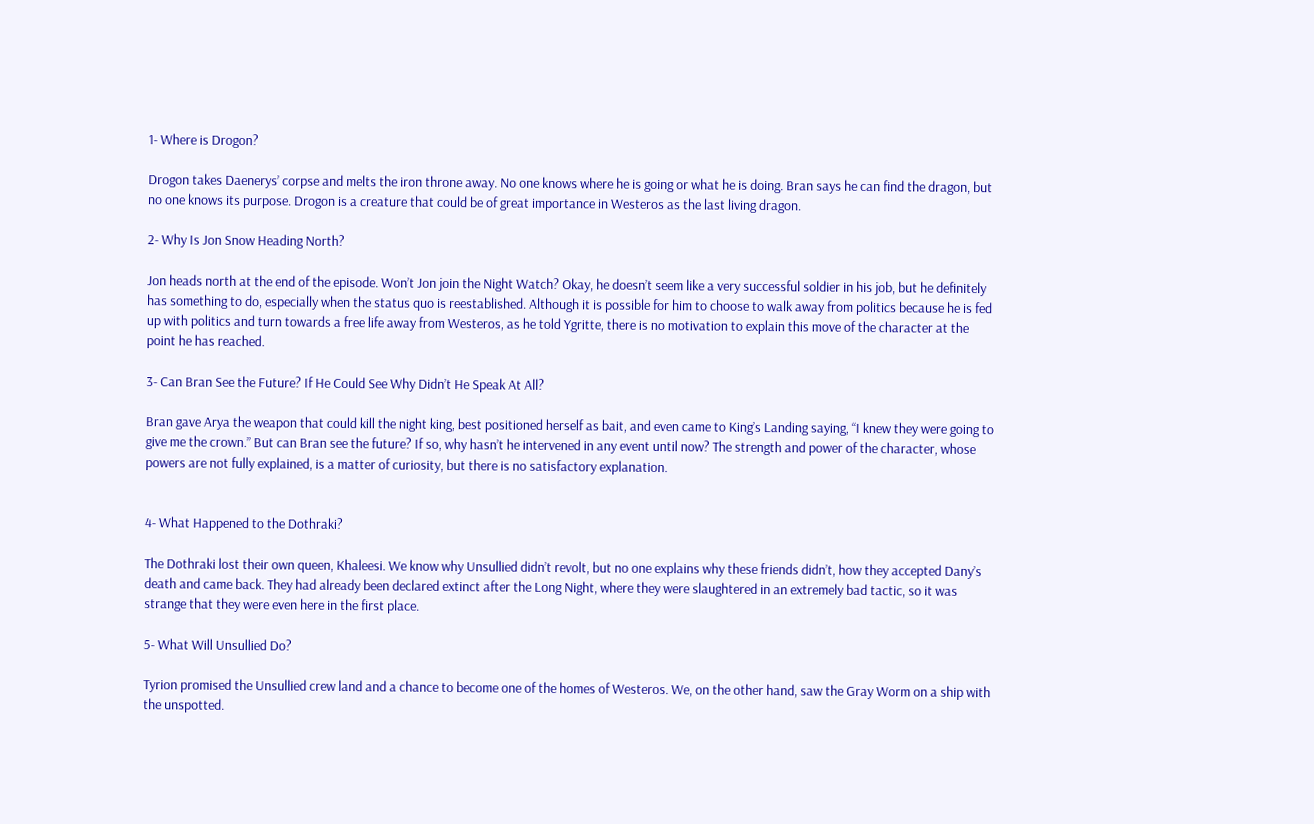1- Where is Drogon?

Drogon takes Daenerys’ corpse and melts the iron throne away. No one knows where he is going or what he is doing. Bran says he can find the dragon, but no one knows its purpose. Drogon is a creature that could be of great importance in Westeros as the last living dragon.

2- Why Is Jon Snow Heading North?

Jon heads north at the end of the episode. Won’t Jon join the Night Watch? Okay, he doesn’t seem like a very successful soldier in his job, but he definitely has something to do, especially when the status quo is reestablished. Although it is possible for him to choose to walk away from politics because he is fed up with politics and turn towards a free life away from Westeros, as he told Ygritte, there is no motivation to explain this move of the character at the point he has reached.

3- Can Bran See the Future? If He Could See Why Didn’t He Speak At All?

Bran gave Arya the weapon that could kill the night king, best positioned herself as bait, and even came to King’s Landing saying, “I knew they were going to give me the crown.” But can Bran see the future? If so, why hasn’t he intervened in any event until now? The strength and power of the character, whose powers are not fully explained, is a matter of curiosity, but there is no satisfactory explanation.


4- What Happened to the Dothraki?

The Dothraki lost their own queen, Khaleesi. We know why Unsullied didn’t revolt, but no one explains why these friends didn’t, how they accepted Dany’s death and came back. They had already been declared extinct after the Long Night, where they were slaughtered in an extremely bad tactic, so it was strange that they were even here in the first place.

5- What Will Unsullied Do?

Tyrion promised the Unsullied crew land and a chance to become one of the homes of Westeros. We, on the other hand, saw the Gray Worm on a ship with the unspotted.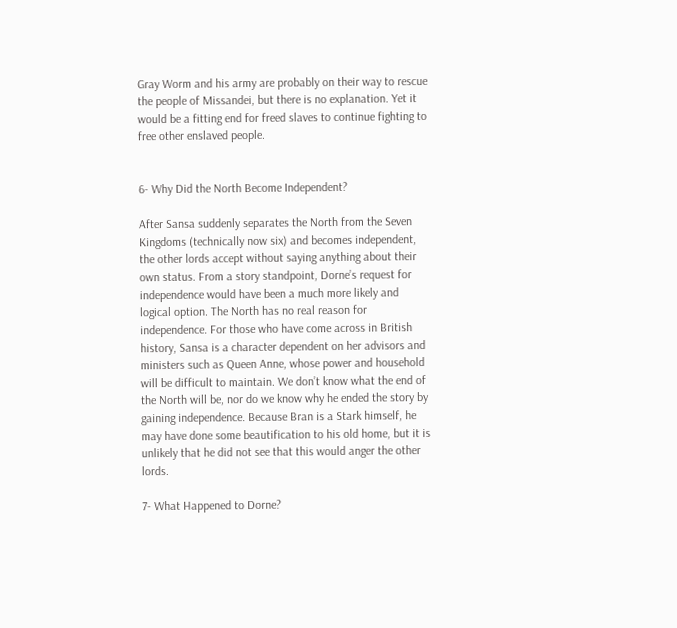Gray Worm and his army are probably on their way to rescue the people of Missandei, but there is no explanation. Yet it would be a fitting end for freed slaves to continue fighting to free other enslaved people.


6- Why Did the North Become Independent?

After Sansa suddenly separates the North from the Seven Kingdoms (technically now six) and becomes independent, the other lords accept without saying anything about their own status. From a story standpoint, Dorne’s request for independence would have been a much more likely and logical option. The North has no real reason for independence. For those who have come across in British history, Sansa is a character dependent on her advisors and ministers such as Queen Anne, whose power and household will be difficult to maintain. We don’t know what the end of the North will be, nor do we know why he ended the story by gaining independence. Because Bran is a Stark himself, he may have done some beautification to his old home, but it is unlikely that he did not see that this would anger the other lords.

7- What Happened to Dorne?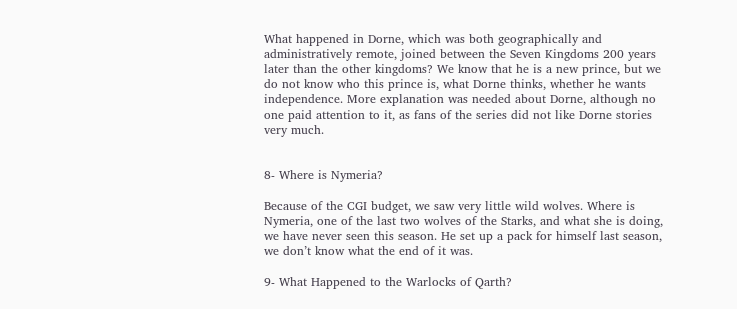What happened in Dorne, which was both geographically and administratively remote, joined between the Seven Kingdoms 200 years later than the other kingdoms? We know that he is a new prince, but we do not know who this prince is, what Dorne thinks, whether he wants independence. More explanation was needed about Dorne, although no one paid attention to it, as fans of the series did not like Dorne stories very much.


8- Where is Nymeria?

Because of the CGI budget, we saw very little wild wolves. Where is Nymeria, one of the last two wolves of the Starks, and what she is doing, we have never seen this season. He set up a pack for himself last season, we don’t know what the end of it was.

9- What Happened to the Warlocks of Qarth?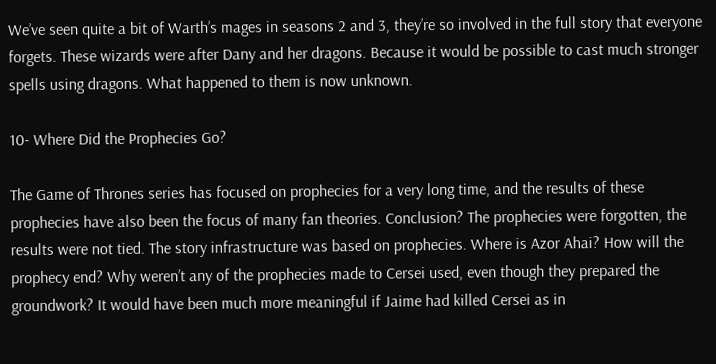We’ve seen quite a bit of Warth’s mages in seasons 2 and 3, they’re so involved in the full story that everyone forgets. These wizards were after Dany and her dragons. Because it would be possible to cast much stronger spells using dragons. What happened to them is now unknown.

10- Where Did the Prophecies Go?

The Game of Thrones series has focused on prophecies for a very long time, and the results of these prophecies have also been the focus of many fan theories. Conclusion? The prophecies were forgotten, the results were not tied. The story infrastructure was based on prophecies. Where is Azor Ahai? How will the prophecy end? Why weren’t any of the prophecies made to Cersei used, even though they prepared the groundwork? It would have been much more meaningful if Jaime had killed Cersei as in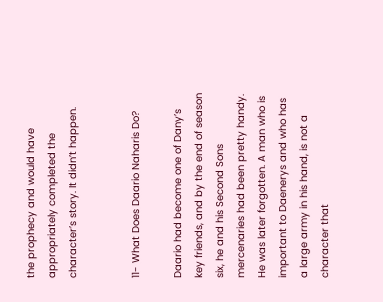the prophecy and would have appropriately completed the character’s story. It didn’t happen.


11- What Does Daario Naharis Do?

Daario had become one of Dany’s key friends, and by the end of season six, he and his Second Sons mercenaries had been pretty handy. He was later forgotten. A man who is important to Daenerys and who has a large army in his hand, is not a character that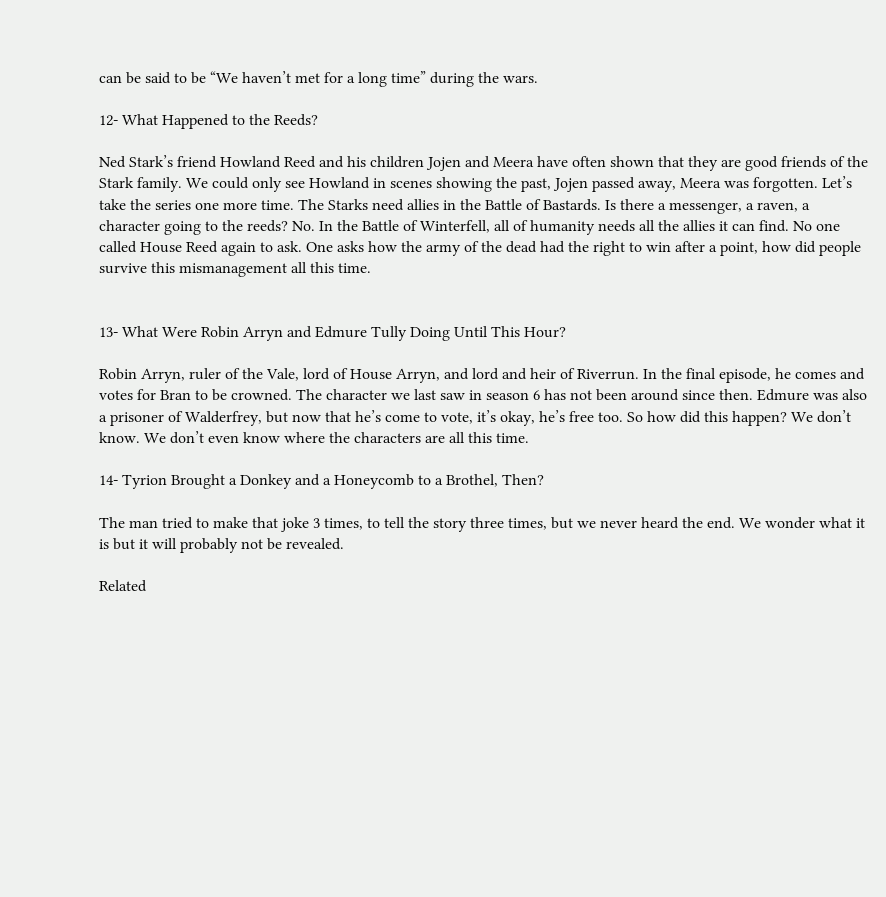can be said to be “We haven’t met for a long time” during the wars.

12- What Happened to the Reeds?

Ned Stark’s friend Howland Reed and his children Jojen and Meera have often shown that they are good friends of the Stark family. We could only see Howland in scenes showing the past, Jojen passed away, Meera was forgotten. Let’s take the series one more time. The Starks need allies in the Battle of Bastards. Is there a messenger, a raven, a character going to the reeds? No. In the Battle of Winterfell, all of humanity needs all the allies it can find. No one called House Reed again to ask. One asks how the army of the dead had the right to win after a point, how did people survive this mismanagement all this time.


13- What Were Robin Arryn and Edmure Tully Doing Until This Hour?

Robin Arryn, ruler of the Vale, lord of House Arryn, and lord and heir of Riverrun. In the final episode, he comes and votes for Bran to be crowned. The character we last saw in season 6 has not been around since then. Edmure was also a prisoner of Walderfrey, but now that he’s come to vote, it’s okay, he’s free too. So how did this happen? We don’t know. We don’t even know where the characters are all this time.

14- Tyrion Brought a Donkey and a Honeycomb to a Brothel, Then?

The man tried to make that joke 3 times, to tell the story three times, but we never heard the end. We wonder what it is but it will probably not be revealed.

Related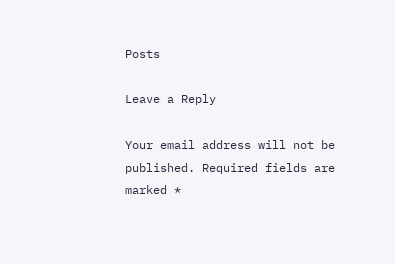Posts

Leave a Reply

Your email address will not be published. Required fields are marked *